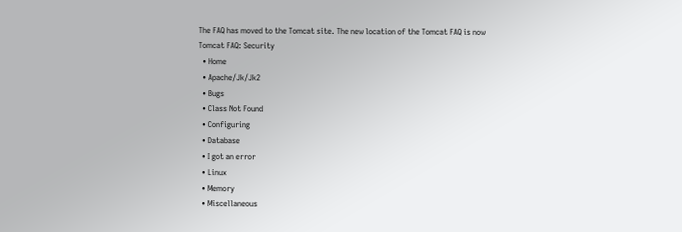The FAQ has moved to the Tomcat site. The new location of the Tomcat FAQ is now
Tomcat FAQ: Security
  • Home
  • Apache/Jk/Jk2
  • Bugs
  • Class Not Found
  • Configuring
  • Database
  • I got an error
  • Linux
  • Memory
  • Miscellaneous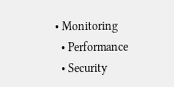• Monitoring
  • Performance
  • Security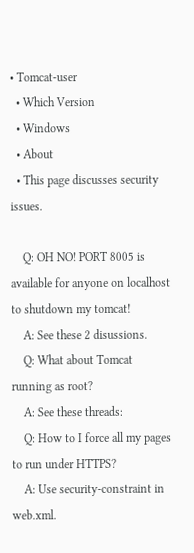• Tomcat-user
  • Which Version
  • Windows
  • About
  • This page discusses security issues.

    Q: OH NO! PORT 8005 is available for anyone on localhost to shutdown my tomcat!
    A: See these 2 disussions.
    Q: What about Tomcat running as root?
    A: See these threads:
    Q: How to I force all my pages to run under HTTPS?
    A: Use security-constraint in web.xml.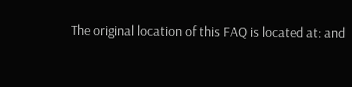The original location of this FAQ is located at: and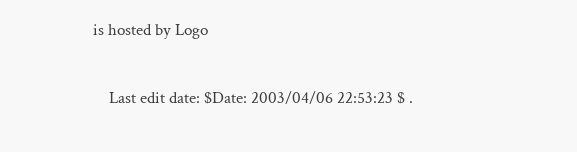is hosted by Logo

    Last edit date: $Date: 2003/04/06 22:53:23 $ .